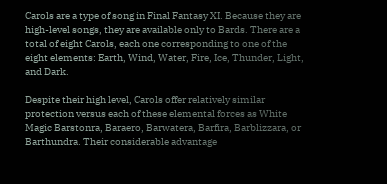Carols are a type of song in Final Fantasy XI. Because they are high-level songs, they are available only to Bards. There are a total of eight Carols, each one corresponding to one of the eight elements: Earth, Wind, Water, Fire, Ice, Thunder, Light, and Dark.

Despite their high level, Carols offer relatively similar protection versus each of these elemental forces as White Magic Barstonra, Baraero, Barwatera, Barfira, Barblizzara, or Barthundra. Their considerable advantage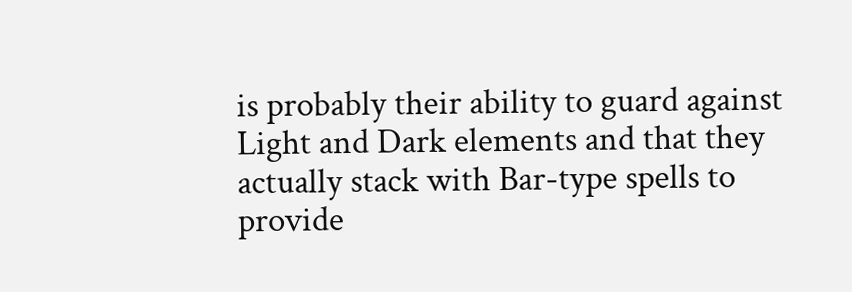is probably their ability to guard against Light and Dark elements and that they actually stack with Bar-type spells to provide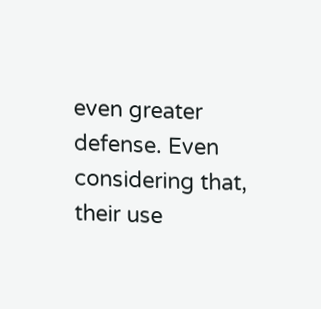even greater defense. Even considering that, their use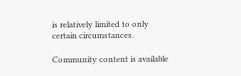is relatively limited to only certain circumstances.

Community content is available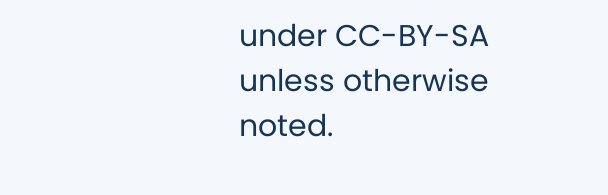under CC-BY-SA unless otherwise noted.